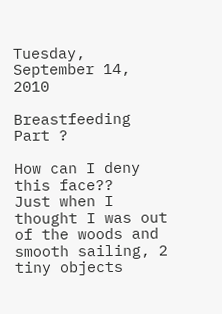Tuesday, September 14, 2010

Breastfeeding Part ?

How can I deny this face??
Just when I thought I was out of the woods and smooth sailing, 2 tiny objects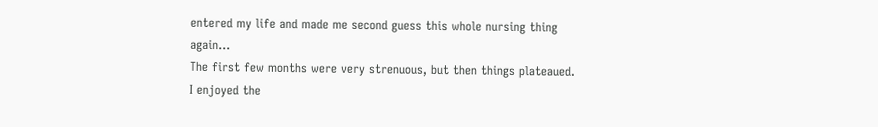entered my life and made me second guess this whole nursing thing again...
The first few months were very strenuous, but then things plateaued. I enjoyed the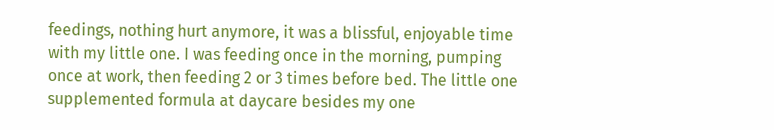feedings, nothing hurt anymore, it was a blissful, enjoyable time with my little one. I was feeding once in the morning, pumping once at work, then feeding 2 or 3 times before bed. The little one supplemented formula at daycare besides my one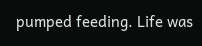pumped feeding. Life was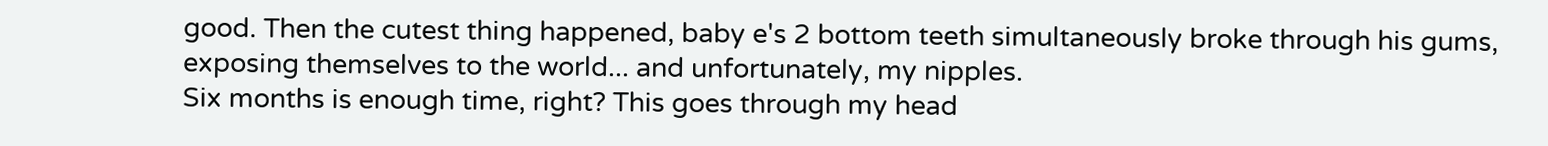good. Then the cutest thing happened, baby e's 2 bottom teeth simultaneously broke through his gums, exposing themselves to the world... and unfortunately, my nipples.
Six months is enough time, right? This goes through my head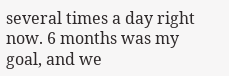several times a day right now. 6 months was my goal, and we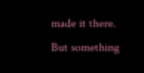made it there. But something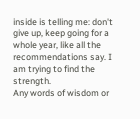inside is telling me: don't give up, keep going for a whole year, like all the recommendations say. I am trying to find the strength.
Any words of wisdom or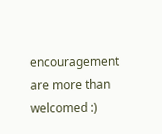encouragement are more than welcomed :)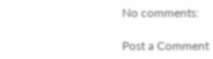No comments:

Post a Comment